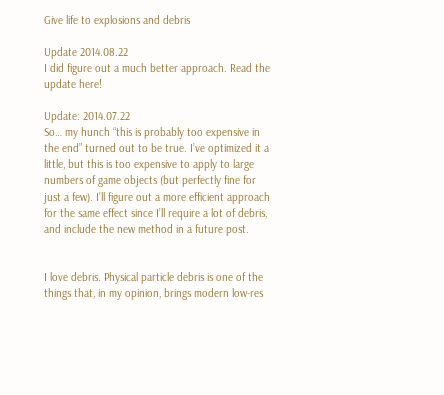Give life to explosions and debris

Update 2014.08.22
I did figure out a much better approach. Read the update here!

Update: 2014.07.22
So… my hunch “this is probably too expensive in the end” turned out to be true. I’ve optimized it a little, but this is too expensive to apply to large numbers of game objects (but perfectly fine for just a few). I’ll figure out a more efficient approach for the same effect since I’ll require a lot of debris, and include the new method in a future post.


I love debris. Physical particle debris is one of the things that, in my opinion, brings modern low-res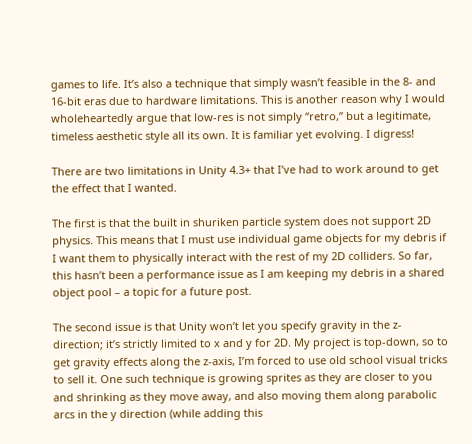games to life. It’s also a technique that simply wasn’t feasible in the 8- and 16-bit eras due to hardware limitations. This is another reason why I would wholeheartedly argue that low-res is not simply “retro,” but a legitimate, timeless aesthetic style all its own. It is familiar yet evolving. I digress!

There are two limitations in Unity 4.3+ that I’ve had to work around to get the effect that I wanted.

The first is that the built in shuriken particle system does not support 2D physics. This means that I must use individual game objects for my debris if I want them to physically interact with the rest of my 2D colliders. So far, this hasn’t been a performance issue as I am keeping my debris in a shared object pool – a topic for a future post.

The second issue is that Unity won’t let you specify gravity in the z-direction; it’s strictly limited to x and y for 2D. My project is top-down, so to get gravity effects along the z-axis, I’m forced to use old school visual tricks to sell it. One such technique is growing sprites as they are closer to you and shrinking as they move away, and also moving them along parabolic arcs in the y direction (while adding this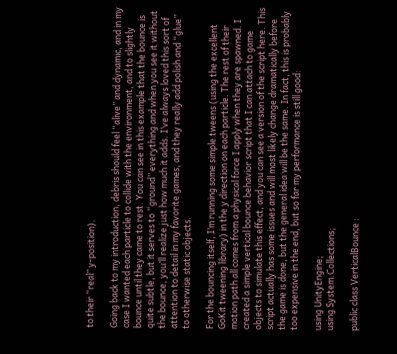to their “real” y-position).

Going back to my introduction, debris should feel “alive” and dynamic, and in my case I wanted each particle to collide with the environment, and to slightly bounce until they came to rest. You can see in this example that the bounce is quite subtle, but it serves to “ground” everything and when you see it without the bounce, you’ll realize just how much it adds. I’ve always loved this sort of attention to detail in my favorite games, and they really add polish and “glue” to otherwise static objects.

For the bouncing itself, I’m running some simple tweens (using the excellent GoKit tweening library) in the y direction on each particle. The rest of their motion path all comes from a physical force I apply when they are spawned. I created a simple vertical bounce behavior script that I can attach to game objects to simulate this effect, and you can see a version of the script here. This script actually has some issues and will most likely change dramatically before the game is done, but the general idea will be the same. In fact, this is probably too expensive in the end, but so far my performance is still good:

using UnityEngine;
using System.Collections;

public class VerticalBounce :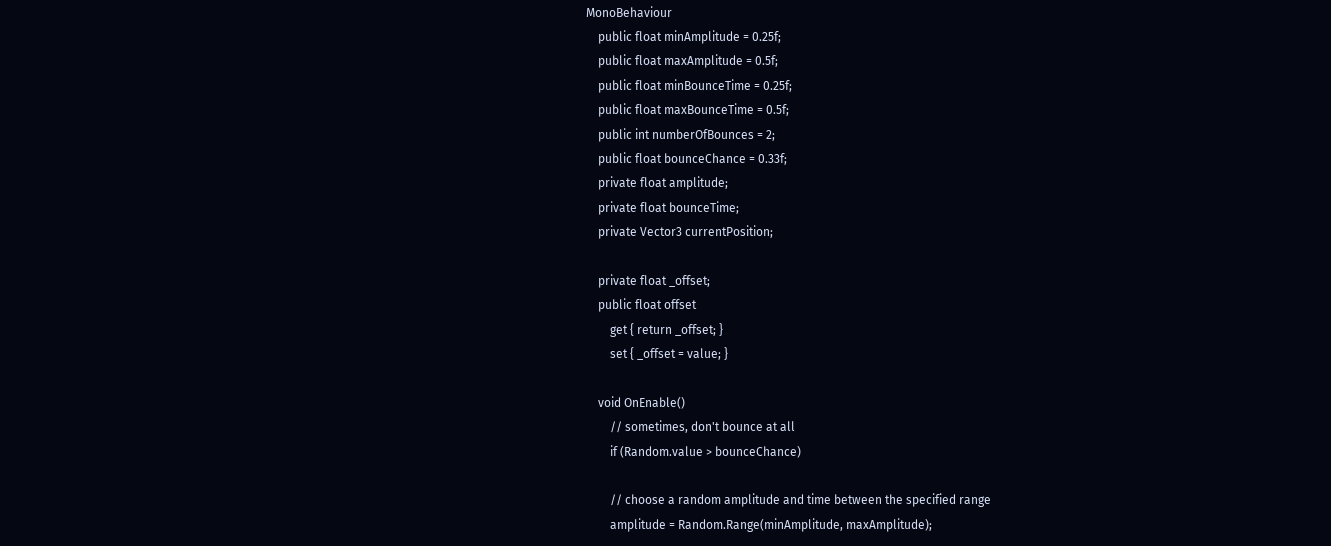MonoBehaviour
    public float minAmplitude = 0.25f;
    public float maxAmplitude = 0.5f;
    public float minBounceTime = 0.25f;
    public float maxBounceTime = 0.5f;
    public int numberOfBounces = 2;
    public float bounceChance = 0.33f;
    private float amplitude;
    private float bounceTime;
    private Vector3 currentPosition;

    private float _offset;
    public float offset
        get { return _offset; }
        set { _offset = value; }

    void OnEnable()
        // sometimes, don't bounce at all
        if (Random.value > bounceChance)

        // choose a random amplitude and time between the specified range
        amplitude = Random.Range(minAmplitude, maxAmplitude);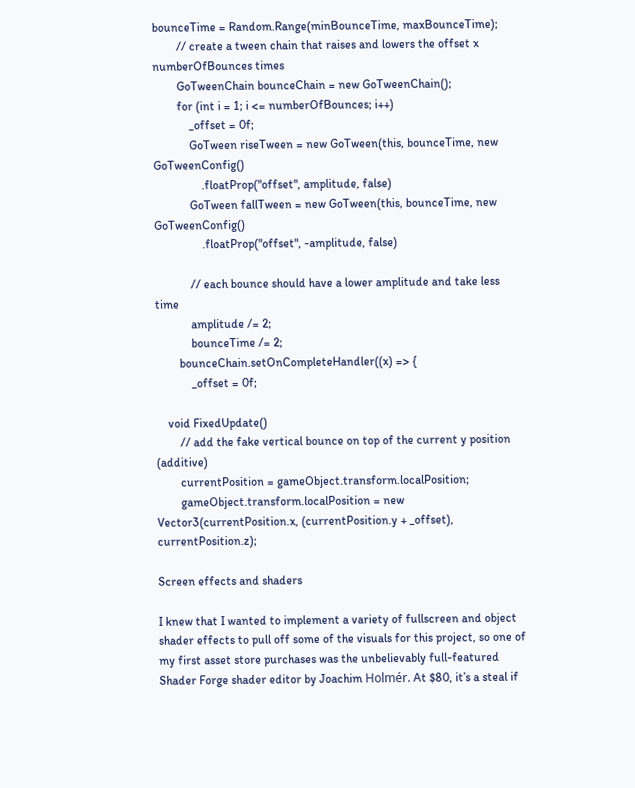bounceTime = Random.Range(minBounceTime, maxBounceTime);
        // create a tween chain that raises and lowers the offset x numberOfBounces times
        GoTweenChain bounceChain = new GoTweenChain();
        for (int i = 1; i <= numberOfBounces; i++)
            _offset = 0f;
            GoTween riseTween = new GoTween(this, bounceTime, new GoTweenConfig()
                .floatProp("offset", amplitude, false)
            GoTween fallTween = new GoTween(this, bounceTime, new GoTweenConfig()
                .floatProp("offset", -amplitude, false)

            // each bounce should have a lower amplitude and take less time
            amplitude /= 2;
            bounceTime /= 2;
        bounceChain.setOnCompleteHandler((x) => {
            _offset = 0f;

    void FixedUpdate()
        // add the fake vertical bounce on top of the current y position (additive)
        currentPosition = gameObject.transform.localPosition;
        gameObject.transform.localPosition = new Vector3(currentPosition.x, (currentPosition.y + _offset), currentPosition.z);

Screen effects and shaders

I knew that I wanted to implement a variety of fullscreen and object shader effects to pull off some of the visuals for this project, so one of my first asset store purchases was the unbelievably full-featured Shader Forge shader editor by Joachim Holmér. At $80, it’s a steal if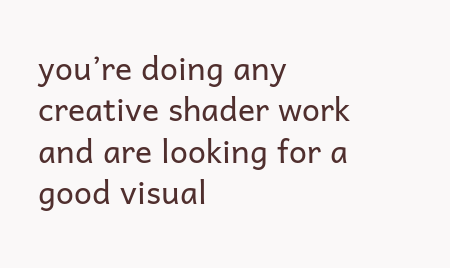you’re doing any creative shader work and are looking for a good visual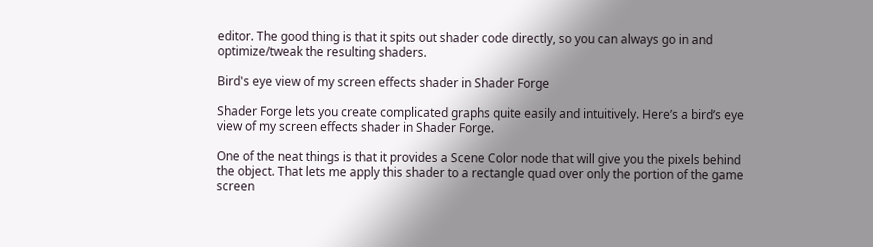editor. The good thing is that it spits out shader code directly, so you can always go in and optimize/tweak the resulting shaders.

Bird's eye view of my screen effects shader in Shader Forge

Shader Forge lets you create complicated graphs quite easily and intuitively. Here’s a bird’s eye view of my screen effects shader in Shader Forge.

One of the neat things is that it provides a Scene Color node that will give you the pixels behind the object. That lets me apply this shader to a rectangle quad over only the portion of the game screen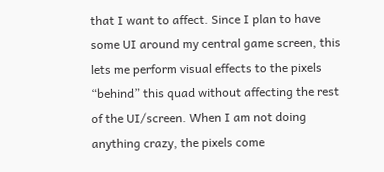that I want to affect. Since I plan to have some UI around my central game screen, this lets me perform visual effects to the pixels “behind” this quad without affecting the rest of the UI/screen. When I am not doing anything crazy, the pixels come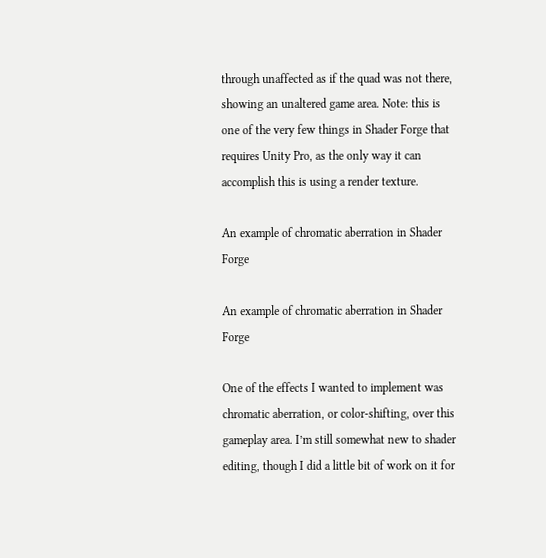through unaffected as if the quad was not there, showing an unaltered game area. Note: this is one of the very few things in Shader Forge that requires Unity Pro, as the only way it can accomplish this is using a render texture.

An example of chromatic aberration in Shader Forge

An example of chromatic aberration in Shader Forge

One of the effects I wanted to implement was chromatic aberration, or color-shifting, over this gameplay area. I’m still somewhat new to shader editing, though I did a little bit of work on it for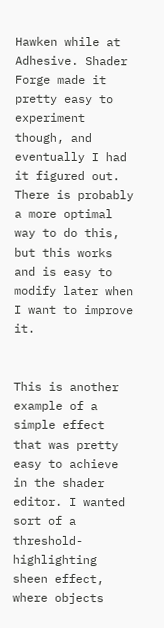Hawken while at Adhesive. Shader Forge made it pretty easy to experiment though, and eventually I had it figured out. There is probably a more optimal way to do this, but this works and is easy to modify later when I want to improve it.


This is another example of a simple effect that was pretty easy to achieve in the shader editor. I wanted sort of a threshold-highlighting sheen effect, where objects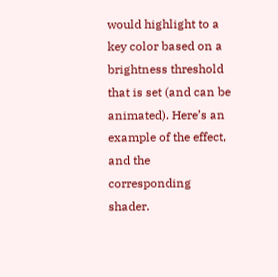would highlight to a key color based on a brightness threshold that is set (and can be animated). Here’s an example of the effect, and the corresponding shader.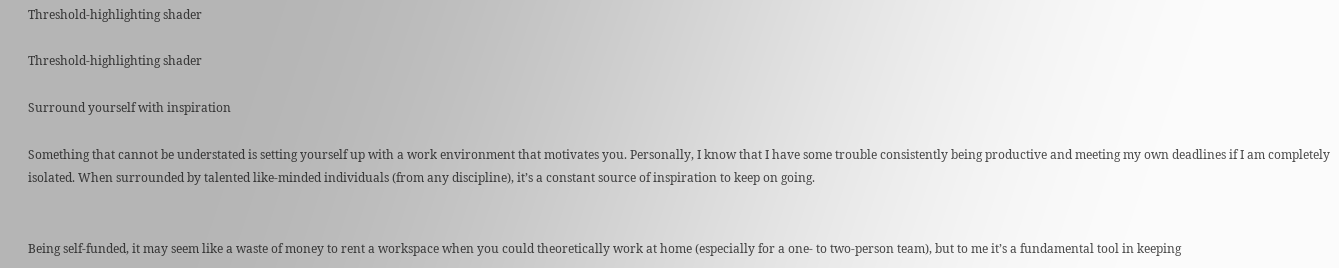Threshold-highlighting shader

Threshold-highlighting shader

Surround yourself with inspiration

Something that cannot be understated is setting yourself up with a work environment that motivates you. Personally, I know that I have some trouble consistently being productive and meeting my own deadlines if I am completely isolated. When surrounded by talented like-minded individuals (from any discipline), it’s a constant source of inspiration to keep on going.


Being self-funded, it may seem like a waste of money to rent a workspace when you could theoretically work at home (especially for a one- to two-person team), but to me it’s a fundamental tool in keeping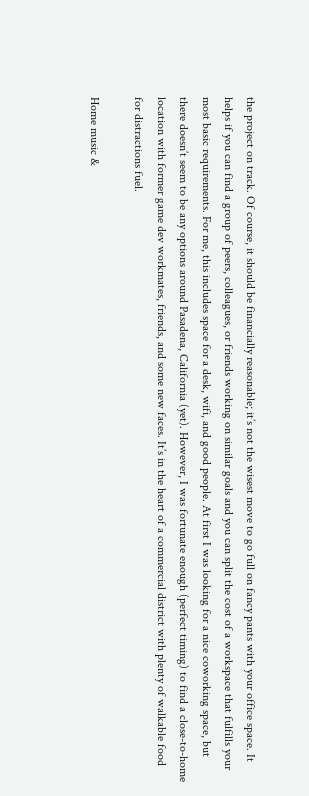the project on track. Of course, it should be financially reasonable; it’s not the wisest move to go full on fancy pants with your office space. It helps if you can find a group of peers, colleagues, or friends working on similar goals and you can split the cost of a workspace that fulfills your most basic requirements. For me, this includes space for a desk, wifi, and good people. At first I was looking for a nice coworking space, but there doesn’t seem to be any options around Pasadena, California (yet). However, I was fortunate enough (perfect timing) to find a close-to-home location with former game dev workmates, friends, and some new faces. It’s in the heart of a commercial district with plenty of walkable food for distractions fuel.

Home music &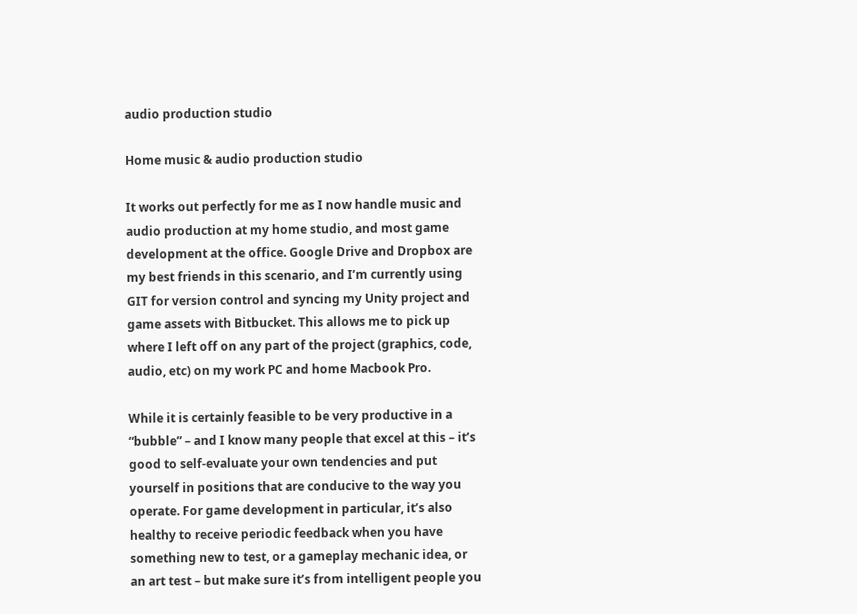audio production studio

Home music & audio production studio

It works out perfectly for me as I now handle music and audio production at my home studio, and most game development at the office. Google Drive and Dropbox are my best friends in this scenario, and I’m currently using GIT for version control and syncing my Unity project and game assets with Bitbucket. This allows me to pick up where I left off on any part of the project (graphics, code, audio, etc) on my work PC and home Macbook Pro.

While it is certainly feasible to be very productive in a “bubble” – and I know many people that excel at this – it’s good to self-evaluate your own tendencies and put yourself in positions that are conducive to the way you operate. For game development in particular, it’s also healthy to receive periodic feedback when you have something new to test, or a gameplay mechanic idea, or an art test – but make sure it’s from intelligent people you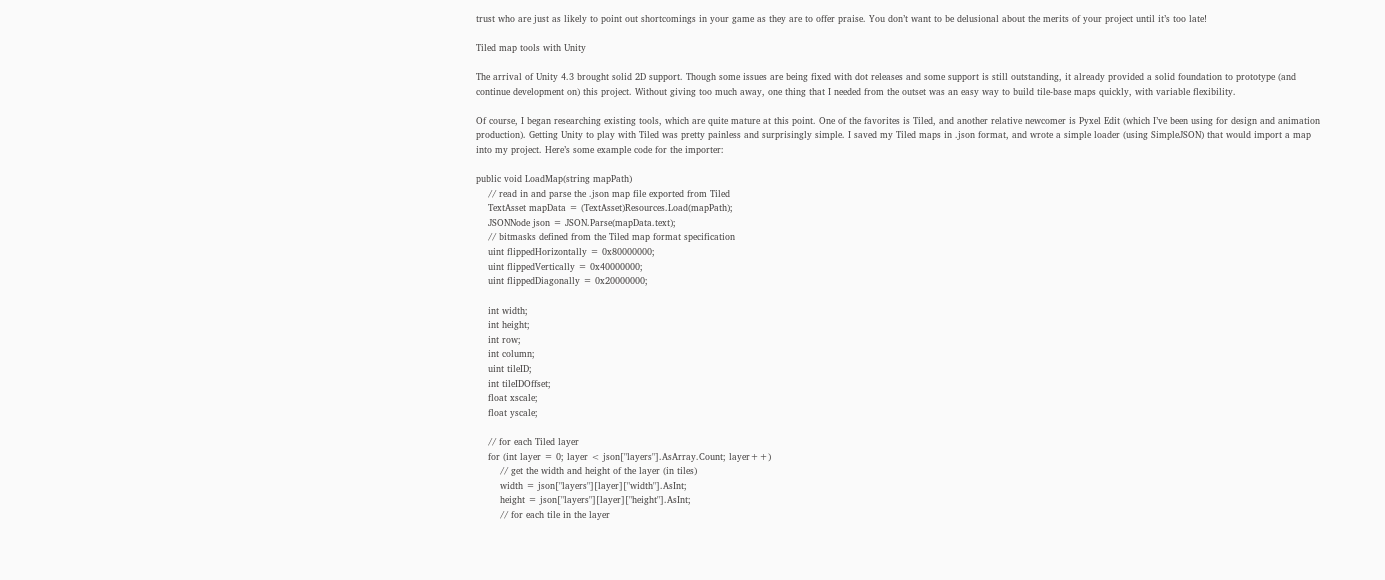trust who are just as likely to point out shortcomings in your game as they are to offer praise. You don’t want to be delusional about the merits of your project until it’s too late!

Tiled map tools with Unity

The arrival of Unity 4.3 brought solid 2D support. Though some issues are being fixed with dot releases and some support is still outstanding, it already provided a solid foundation to prototype (and continue development on) this project. Without giving too much away, one thing that I needed from the outset was an easy way to build tile-base maps quickly, with variable flexibility.

Of course, I began researching existing tools, which are quite mature at this point. One of the favorites is Tiled, and another relative newcomer is Pyxel Edit (which I’ve been using for design and animation production). Getting Unity to play with Tiled was pretty painless and surprisingly simple. I saved my Tiled maps in .json format, and wrote a simple loader (using SimpleJSON) that would import a map into my project. Here’s some example code for the importer:

public void LoadMap(string mapPath)
    // read in and parse the .json map file exported from Tiled
    TextAsset mapData = (TextAsset)Resources.Load(mapPath);
    JSONNode json = JSON.Parse(mapData.text);
    // bitmasks defined from the Tiled map format specification
    uint flippedHorizontally = 0x80000000;
    uint flippedVertically = 0x40000000;
    uint flippedDiagonally = 0x20000000;

    int width;
    int height;
    int row;
    int column;
    uint tileID;
    int tileIDOffset;
    float xscale;
    float yscale;

    // for each Tiled layer
    for (int layer = 0; layer < json["layers"].AsArray.Count; layer++)
        // get the width and height of the layer (in tiles)
        width = json["layers"][layer]["width"].AsInt;
        height = json["layers"][layer]["height"].AsInt;
        // for each tile in the layer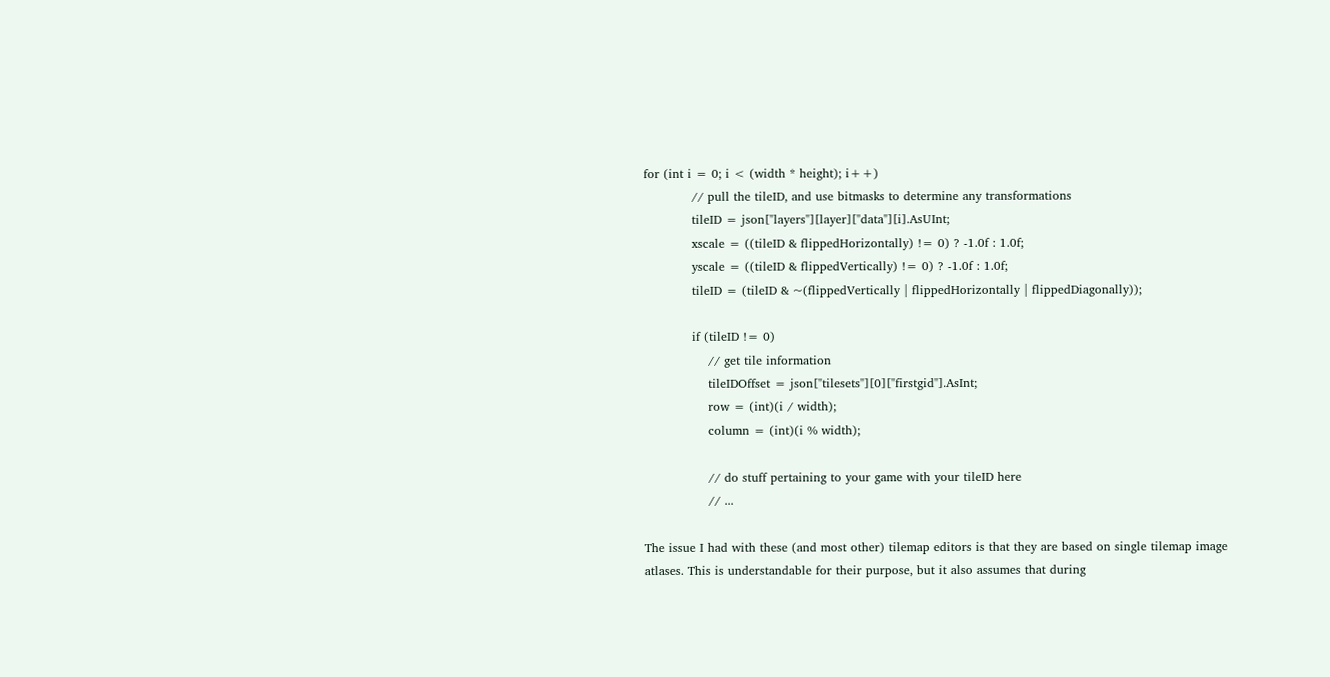for (int i = 0; i < (width * height); i++)
            // pull the tileID, and use bitmasks to determine any transformations
            tileID = json["layers"][layer]["data"][i].AsUInt;
            xscale = ((tileID & flippedHorizontally) != 0) ? -1.0f : 1.0f;
            yscale = ((tileID & flippedVertically) != 0) ? -1.0f : 1.0f;
            tileID = (tileID & ~(flippedVertically | flippedHorizontally | flippedDiagonally));

            if (tileID != 0)
                // get tile information
                tileIDOffset = json["tilesets"][0]["firstgid"].AsInt;
                row = (int)(i / width);
                column = (int)(i % width);

                // do stuff pertaining to your game with your tileID here
                // ...

The issue I had with these (and most other) tilemap editors is that they are based on single tilemap image atlases. This is understandable for their purpose, but it also assumes that during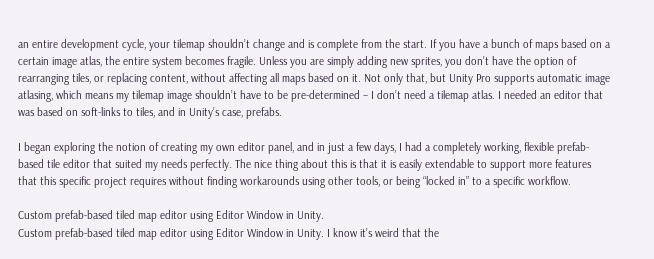an entire development cycle, your tilemap shouldn’t change and is complete from the start. If you have a bunch of maps based on a certain image atlas, the entire system becomes fragile. Unless you are simply adding new sprites, you don’t have the option of rearranging tiles, or replacing content, without affecting all maps based on it. Not only that, but Unity Pro supports automatic image atlasing, which means my tilemap image shouldn’t have to be pre-determined – I don’t need a tilemap atlas. I needed an editor that was based on soft-links to tiles, and in Unity’s case, prefabs.

I began exploring the notion of creating my own editor panel, and in just a few days, I had a completely working, flexible prefab-based tile editor that suited my needs perfectly. The nice thing about this is that it is easily extendable to support more features that this specific project requires without finding workarounds using other tools, or being “locked in” to a specific workflow.

Custom prefab-based tiled map editor using Editor Window in Unity.
Custom prefab-based tiled map editor using Editor Window in Unity. I know it’s weird that the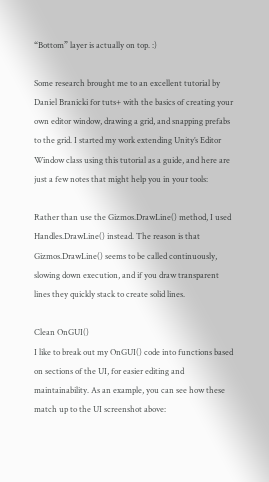“Bottom” layer is actually on top. :)

Some research brought me to an excellent tutorial by Daniel Branicki for tuts+ with the basics of creating your own editor window, drawing a grid, and snapping prefabs to the grid. I started my work extending Unity’s Editor Window class using this tutorial as a guide, and here are just a few notes that might help you in your tools:

Rather than use the Gizmos.DrawLine() method, I used Handles.DrawLine() instead. The reason is that Gizmos.DrawLine() seems to be called continuously, slowing down execution, and if you draw transparent lines they quickly stack to create solid lines.

Clean OnGUI()
I like to break out my OnGUI() code into functions based on sections of the UI, for easier editing and maintainability. As an example, you can see how these match up to the UI screenshot above: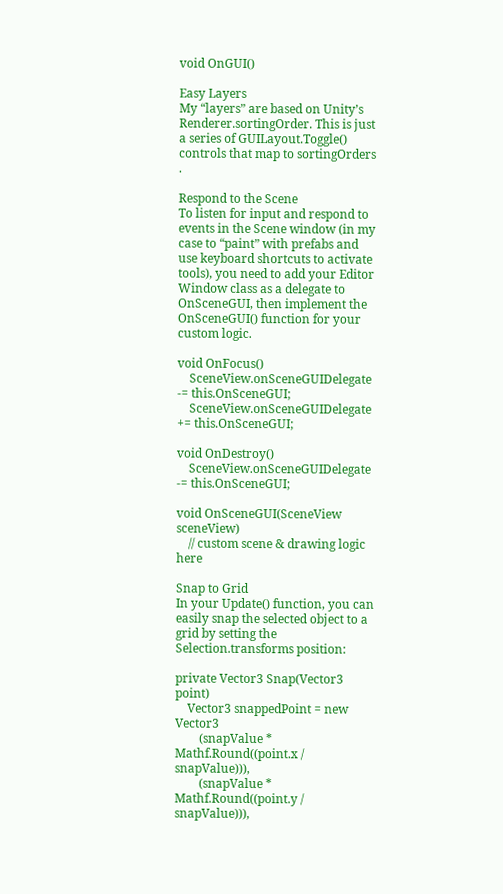void OnGUI()

Easy Layers
My “layers” are based on Unity’s Renderer.sortingOrder. This is just a series of GUILayout.Toggle() controls that map to sortingOrders .

Respond to the Scene
To listen for input and respond to events in the Scene window (in my case to “paint” with prefabs and use keyboard shortcuts to activate tools), you need to add your Editor Window class as a delegate to OnSceneGUI, then implement the OnSceneGUI() function for your custom logic.

void OnFocus()
    SceneView.onSceneGUIDelegate -= this.OnSceneGUI;
    SceneView.onSceneGUIDelegate += this.OnSceneGUI;

void OnDestroy()
    SceneView.onSceneGUIDelegate -= this.OnSceneGUI;

void OnSceneGUI(SceneView sceneView)
    // custom scene & drawing logic here

Snap to Grid
In your Update() function, you can easily snap the selected object to a grid by setting the Selection.transforms position:

private Vector3 Snap(Vector3 point)
    Vector3 snappedPoint = new Vector3
        (snapValue * Mathf.Round((point.x / snapValue))),
        (snapValue * Mathf.Round((point.y / snapValue))),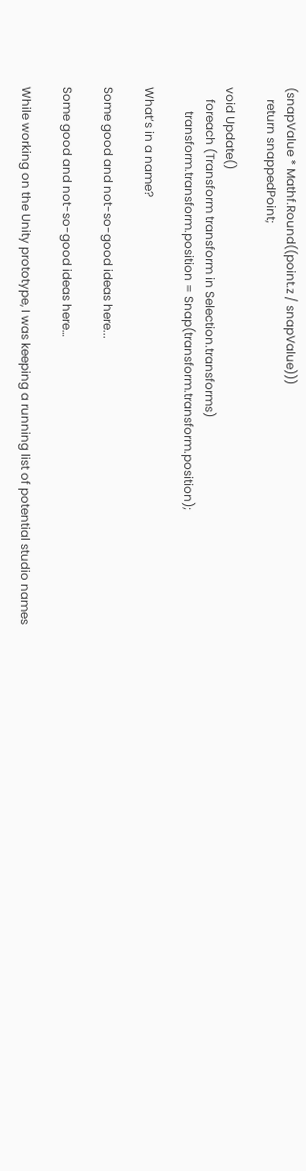(snapValue * Mathf.Round((point.z / snapValue)))
    return snappedPoint;

void Update()
    foreach (Transform transform in Selection.transforms)
        transform.transform.position = Snap(transform.transform.position);

What’s in a name?

Some good and not-so-good ideas here...

Some good and not-so-good ideas here…

While working on the Unity prototype, I was keeping a running list of potential studio names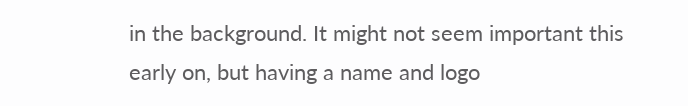in the background. It might not seem important this early on, but having a name and logo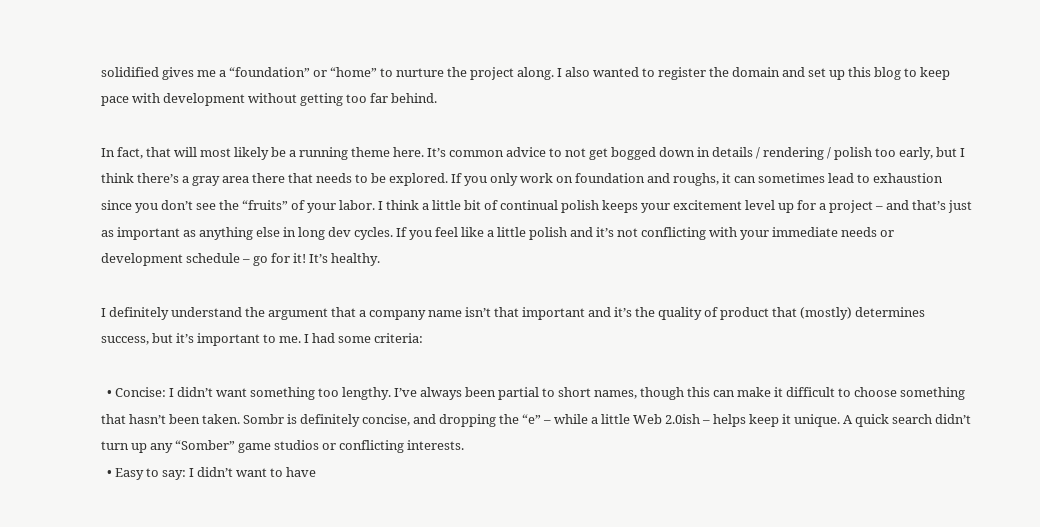solidified gives me a “foundation” or “home” to nurture the project along. I also wanted to register the domain and set up this blog to keep pace with development without getting too far behind.

In fact, that will most likely be a running theme here. It’s common advice to not get bogged down in details / rendering / polish too early, but I think there’s a gray area there that needs to be explored. If you only work on foundation and roughs, it can sometimes lead to exhaustion since you don’t see the “fruits” of your labor. I think a little bit of continual polish keeps your excitement level up for a project – and that’s just as important as anything else in long dev cycles. If you feel like a little polish and it’s not conflicting with your immediate needs or development schedule – go for it! It’s healthy.

I definitely understand the argument that a company name isn’t that important and it’s the quality of product that (mostly) determines success, but it’s important to me. I had some criteria:

  • Concise: I didn’t want something too lengthy. I’ve always been partial to short names, though this can make it difficult to choose something that hasn’t been taken. Sombr is definitely concise, and dropping the “e” – while a little Web 2.0ish – helps keep it unique. A quick search didn’t turn up any “Somber” game studios or conflicting interests.
  • Easy to say: I didn’t want to have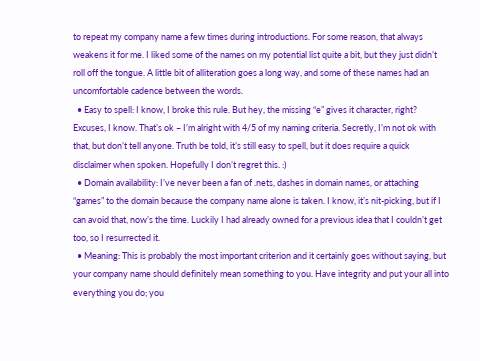to repeat my company name a few times during introductions. For some reason, that always weakens it for me. I liked some of the names on my potential list quite a bit, but they just didn’t roll off the tongue. A little bit of alliteration goes a long way, and some of these names had an uncomfortable cadence between the words.
  • Easy to spell: I know, I broke this rule. But hey, the missing “e” gives it character, right? Excuses, I know. That’s ok – I’m alright with 4/5 of my naming criteria. Secretly, I’m not ok with that, but don’t tell anyone. Truth be told, it’s still easy to spell, but it does require a quick disclaimer when spoken. Hopefully I don’t regret this. :)
  • Domain availability: I’ve never been a fan of .nets, dashes in domain names, or attaching “games” to the domain because the company name alone is taken. I know, it’s nit-picking, but if I can avoid that, now’s the time. Luckily I had already owned for a previous idea that I couldn’t get too, so I resurrected it.
  • Meaning: This is probably the most important criterion and it certainly goes without saying, but your company name should definitely mean something to you. Have integrity and put your all into everything you do; you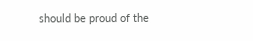should be proud of the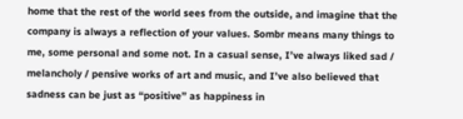home that the rest of the world sees from the outside, and imagine that the company is always a reflection of your values. Sombr means many things to me, some personal and some not. In a casual sense, I’ve always liked sad / melancholy / pensive works of art and music, and I’ve also believed that sadness can be just as “positive” as happiness in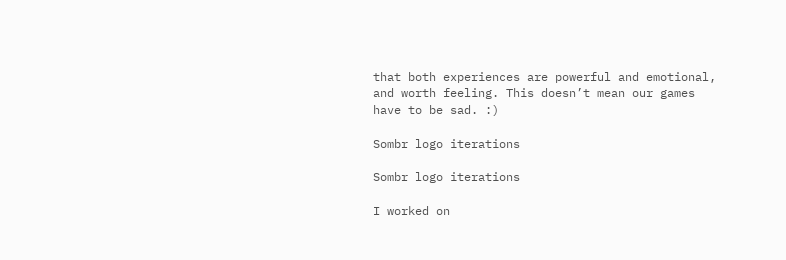that both experiences are powerful and emotional, and worth feeling. This doesn’t mean our games have to be sad. :)

Sombr logo iterations

Sombr logo iterations

I worked on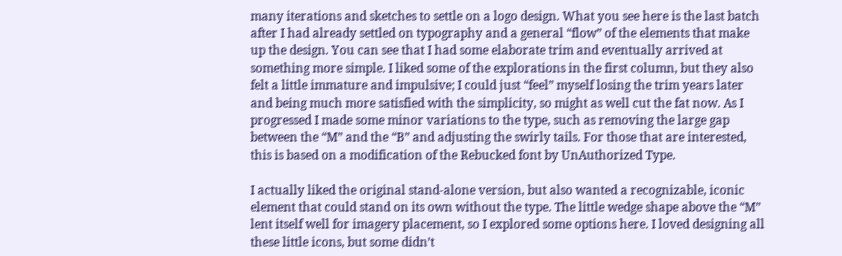many iterations and sketches to settle on a logo design. What you see here is the last batch after I had already settled on typography and a general “flow” of the elements that make up the design. You can see that I had some elaborate trim and eventually arrived at something more simple. I liked some of the explorations in the first column, but they also felt a little immature and impulsive; I could just “feel” myself losing the trim years later and being much more satisfied with the simplicity, so might as well cut the fat now. As I progressed I made some minor variations to the type, such as removing the large gap between the “M” and the “B” and adjusting the swirly tails. For those that are interested, this is based on a modification of the Rebucked font by UnAuthorized Type.

I actually liked the original stand-alone version, but also wanted a recognizable, iconic element that could stand on its own without the type. The little wedge shape above the “M” lent itself well for imagery placement, so I explored some options here. I loved designing all these little icons, but some didn’t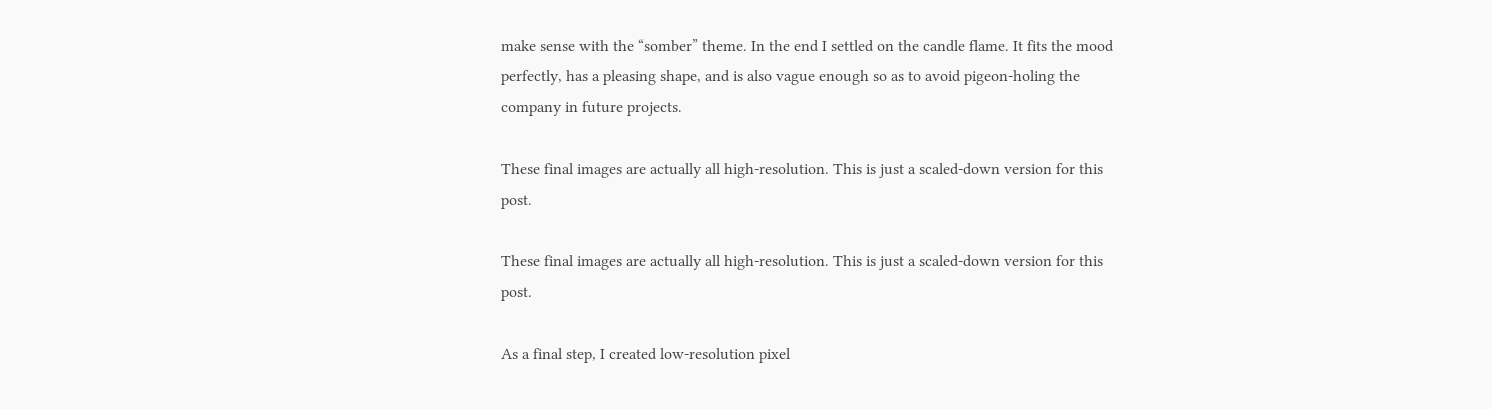make sense with the “somber” theme. In the end I settled on the candle flame. It fits the mood perfectly, has a pleasing shape, and is also vague enough so as to avoid pigeon-holing the company in future projects.

These final images are actually all high-resolution. This is just a scaled-down version for this post.

These final images are actually all high-resolution. This is just a scaled-down version for this post.

As a final step, I created low-resolution pixel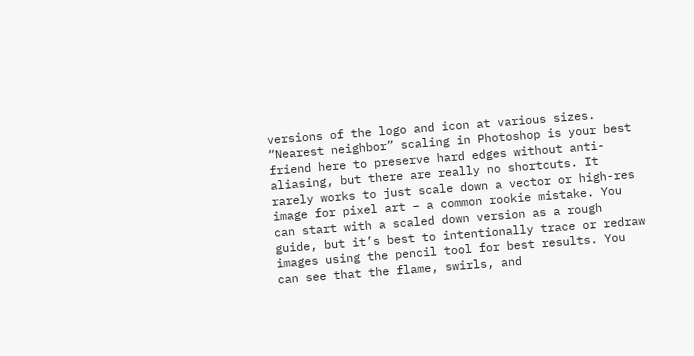versions of the logo and icon at various sizes. “Nearest neighbor” scaling in Photoshop is your best friend here to preserve hard edges without anti-aliasing, but there are really no shortcuts. It rarely works to just scale down a vector or high-res image for pixel art – a common rookie mistake. You can start with a scaled down version as a rough guide, but it’s best to intentionally trace or redraw images using the pencil tool for best results. You can see that the flame, swirls, and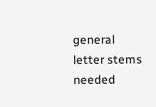general letter stems needed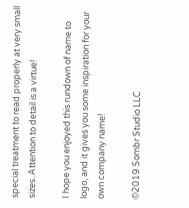special treatment to read properly at very small sizes. Attention to detail is a virtue!

I hope you enjoyed this rundown of name to logo, and it gives you some inspiration for your own company name!

©2019 Sombr Studio LLC